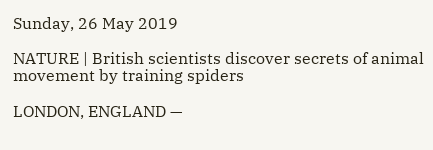Sunday, 26 May 2019

NATURE | British scientists discover secrets of animal movement by training spiders

LONDON, ENGLAND —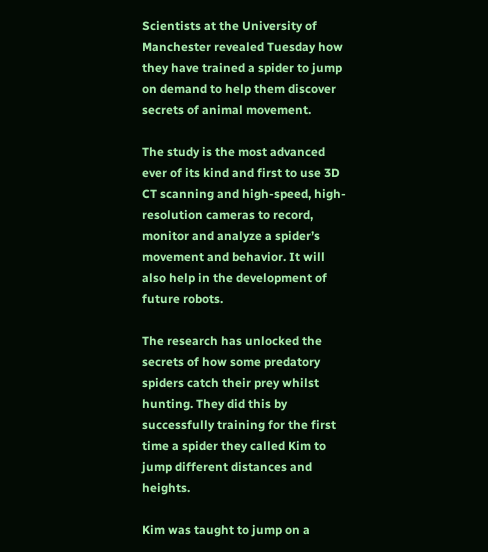Scientists at the University of Manchester revealed Tuesday how they have trained a spider to jump on demand to help them discover secrets of animal movement.

The study is the most advanced ever of its kind and first to use 3D CT scanning and high-speed, high-resolution cameras to record, monitor and analyze a spider’s movement and behavior. It will also help in the development of future robots.

The research has unlocked the secrets of how some predatory spiders catch their prey whilst hunting. They did this by successfully training for the first time a spider they called Kim to jump different distances and heights.

Kim was taught to jump on a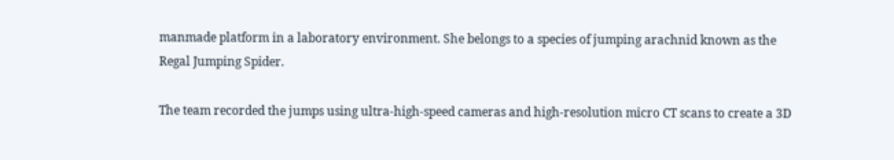manmade platform in a laboratory environment. She belongs to a species of jumping arachnid known as the Regal Jumping Spider.

The team recorded the jumps using ultra-high-speed cameras and high-resolution micro CT scans to create a 3D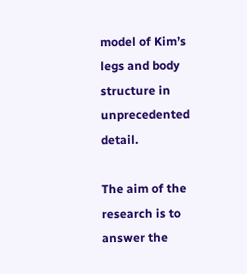model of Kim’s legs and body structure in unprecedented detail.

The aim of the research is to answer the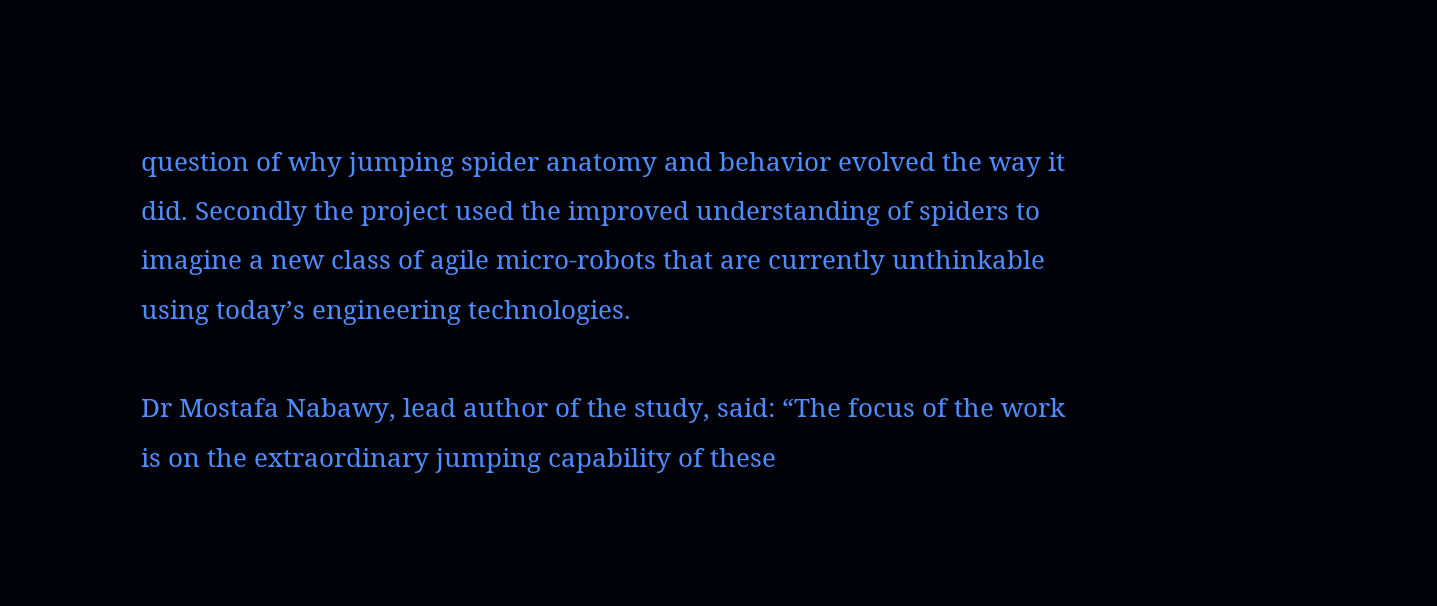question of why jumping spider anatomy and behavior evolved the way it did. Secondly the project used the improved understanding of spiders to imagine a new class of agile micro-robots that are currently unthinkable using today’s engineering technologies.

Dr Mostafa Nabawy, lead author of the study, said: “The focus of the work is on the extraordinary jumping capability of these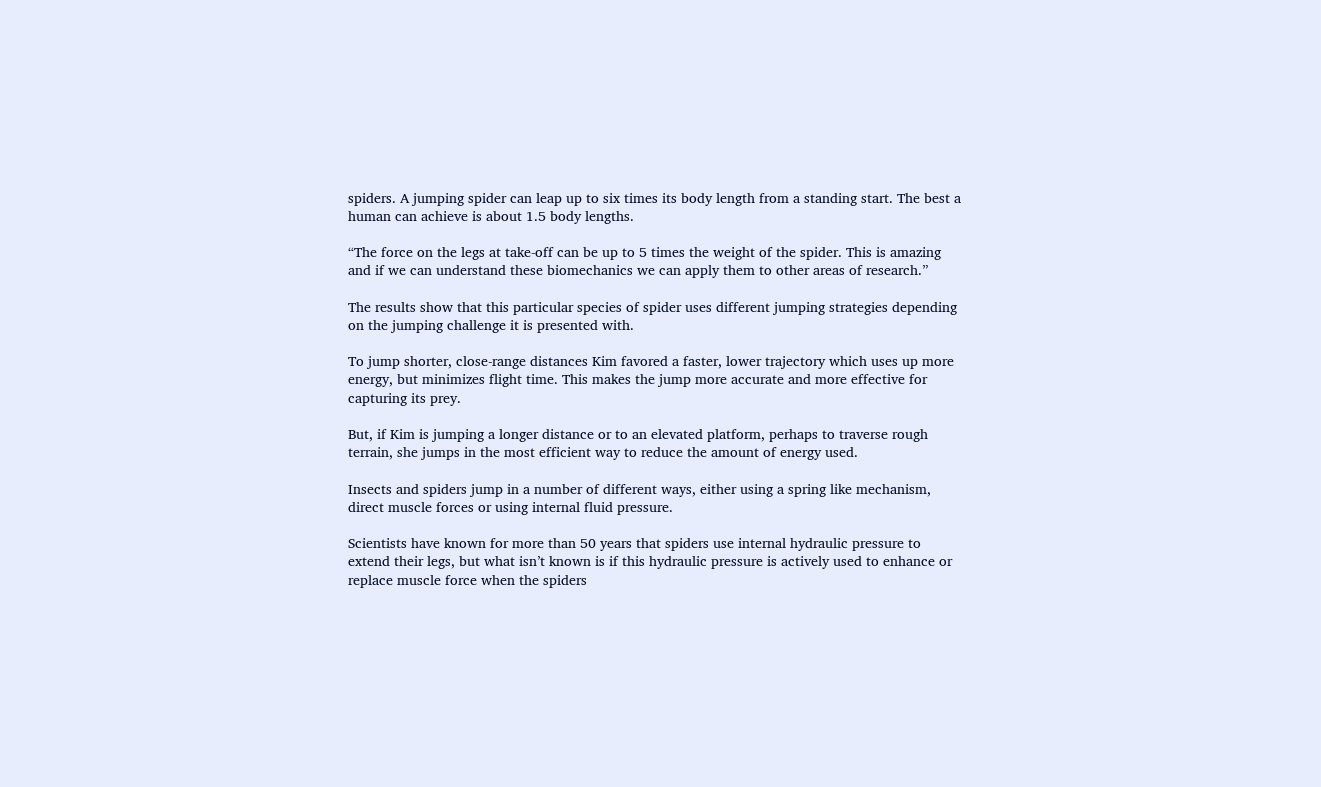spiders. A jumping spider can leap up to six times its body length from a standing start. The best a human can achieve is about 1.5 body lengths.

“The force on the legs at take-off can be up to 5 times the weight of the spider. This is amazing and if we can understand these biomechanics we can apply them to other areas of research.”

The results show that this particular species of spider uses different jumping strategies depending on the jumping challenge it is presented with.

To jump shorter, close-range distances Kim favored a faster, lower trajectory which uses up more energy, but minimizes flight time. This makes the jump more accurate and more effective for capturing its prey.

But, if Kim is jumping a longer distance or to an elevated platform, perhaps to traverse rough terrain, she jumps in the most efficient way to reduce the amount of energy used.

Insects and spiders jump in a number of different ways, either using a spring like mechanism, direct muscle forces or using internal fluid pressure.

Scientists have known for more than 50 years that spiders use internal hydraulic pressure to extend their legs, but what isn’t known is if this hydraulic pressure is actively used to enhance or replace muscle force when the spiders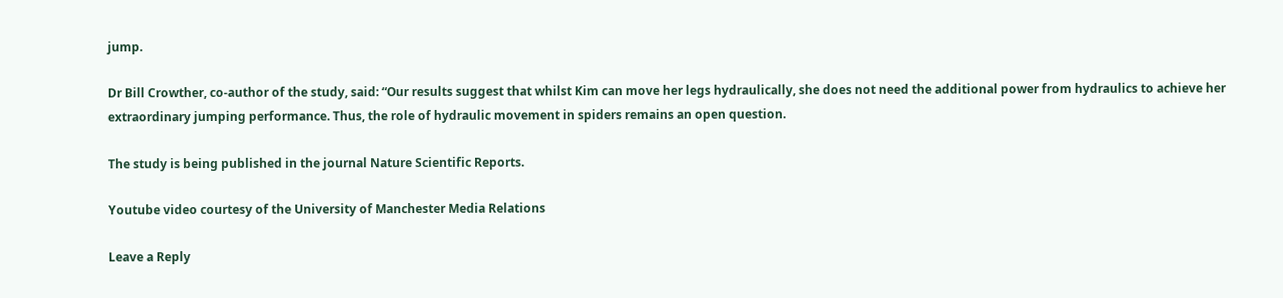jump.

Dr Bill Crowther, co-author of the study, said: “Our results suggest that whilst Kim can move her legs hydraulically, she does not need the additional power from hydraulics to achieve her extraordinary jumping performance. Thus, the role of hydraulic movement in spiders remains an open question.

The study is being published in the journal Nature Scientific Reports.

Youtube video courtesy of the University of Manchester Media Relations

Leave a Reply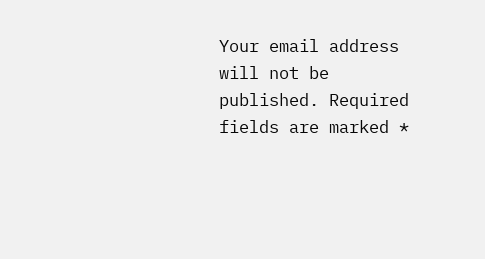Your email address will not be published. Required fields are marked *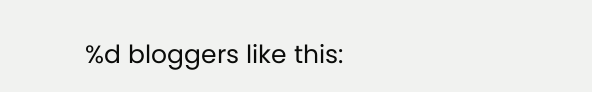%d bloggers like this: